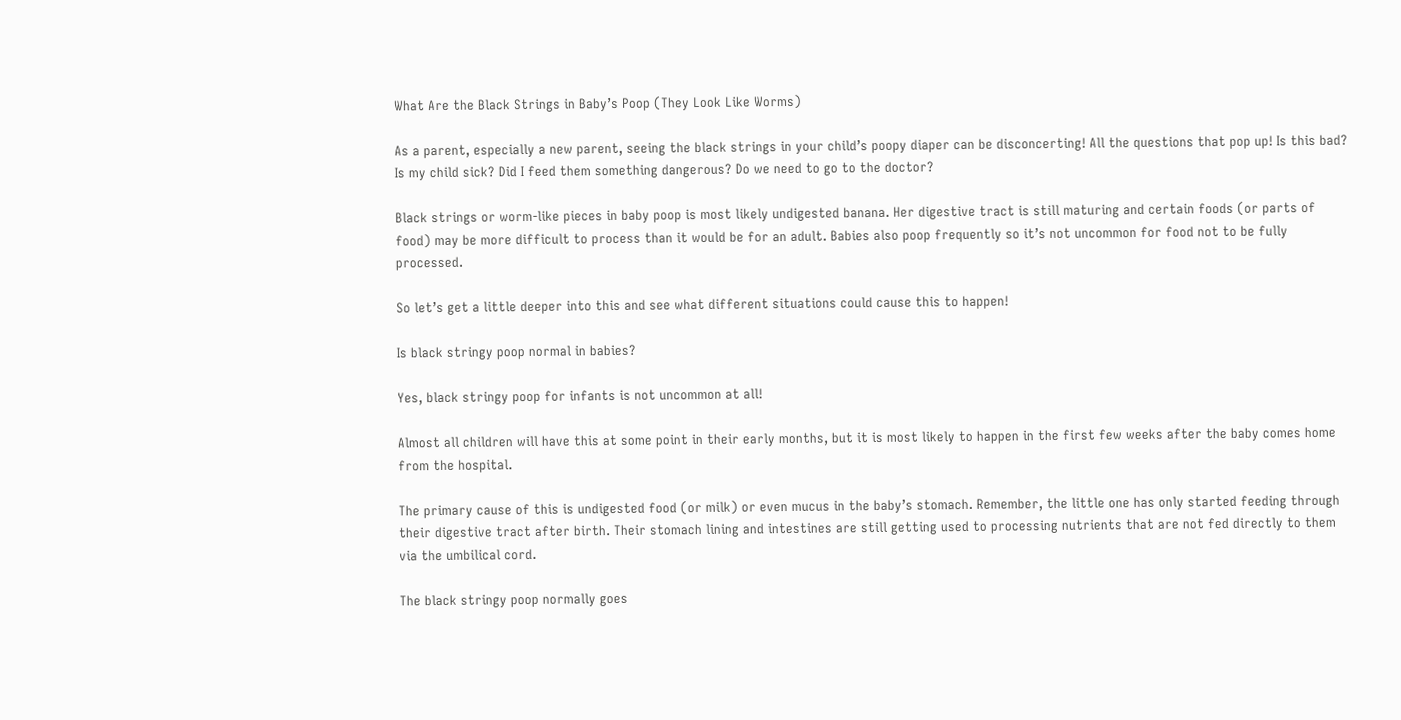What Are the Black Strings in Baby’s Poop (They Look Like Worms)

As a parent, especially a new parent, seeing the black strings in your child’s poopy diaper can be disconcerting! All the questions that pop up! Is this bad? Is my child sick? Did I feed them something dangerous? Do we need to go to the doctor?

Black strings or worm-like pieces in baby poop is most likely undigested banana. Her digestive tract is still maturing and certain foods (or parts of food) may be more difficult to process than it would be for an adult. Babies also poop frequently so it’s not uncommon for food not to be fully processed.

So let’s get a little deeper into this and see what different situations could cause this to happen!

Is black stringy poop normal in babies?

Yes, black stringy poop for infants is not uncommon at all!

Almost all children will have this at some point in their early months, but it is most likely to happen in the first few weeks after the baby comes home from the hospital.

The primary cause of this is undigested food (or milk) or even mucus in the baby’s stomach. Remember, the little one has only started feeding through their digestive tract after birth. Their stomach lining and intestines are still getting used to processing nutrients that are not fed directly to them via the umbilical cord.

The black stringy poop normally goes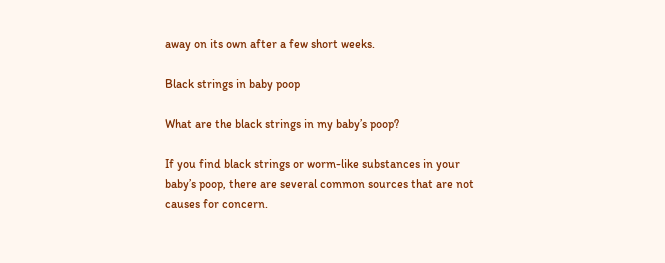away on its own after a few short weeks.

Black strings in baby poop

What are the black strings in my baby’s poop?

If you find black strings or worm-like substances in your baby’s poop, there are several common sources that are not causes for concern.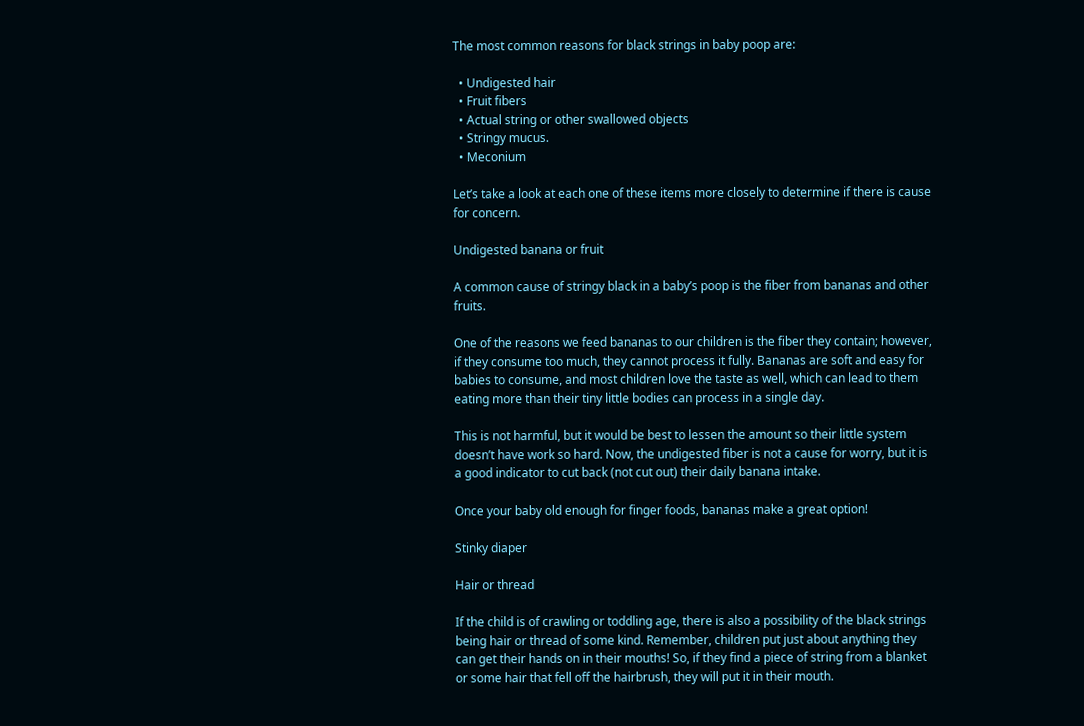The most common reasons for black strings in baby poop are:

  • Undigested hair
  • Fruit fibers
  • Actual string or other swallowed objects
  • Stringy mucus.
  • Meconium

Let’s take a look at each one of these items more closely to determine if there is cause for concern.

Undigested banana or fruit

A common cause of stringy black in a baby’s poop is the fiber from bananas and other fruits.

One of the reasons we feed bananas to our children is the fiber they contain; however, if they consume too much, they cannot process it fully. Bananas are soft and easy for babies to consume, and most children love the taste as well, which can lead to them eating more than their tiny little bodies can process in a single day.

This is not harmful, but it would be best to lessen the amount so their little system doesn’t have work so hard. Now, the undigested fiber is not a cause for worry, but it is a good indicator to cut back (not cut out) their daily banana intake.

Once your baby old enough for finger foods, bananas make a great option!

Stinky diaper

Hair or thread

If the child is of crawling or toddling age, there is also a possibility of the black strings being hair or thread of some kind. Remember, children put just about anything they can get their hands on in their mouths! So, if they find a piece of string from a blanket or some hair that fell off the hairbrush, they will put it in their mouth.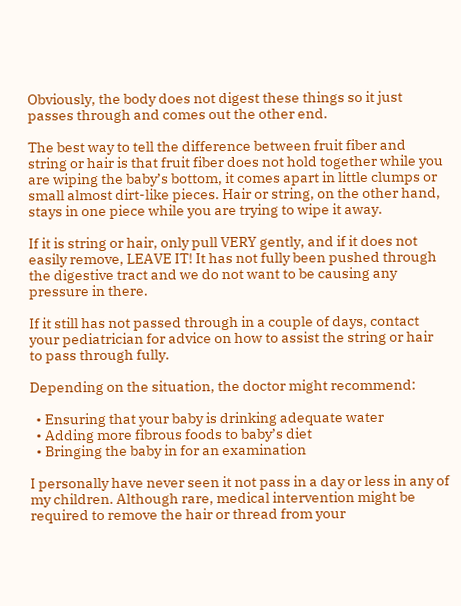Obviously, the body does not digest these things so it just passes through and comes out the other end.

The best way to tell the difference between fruit fiber and string or hair is that fruit fiber does not hold together while you are wiping the baby’s bottom, it comes apart in little clumps or small almost dirt-like pieces. Hair or string, on the other hand, stays in one piece while you are trying to wipe it away.

If it is string or hair, only pull VERY gently, and if it does not easily remove, LEAVE IT! It has not fully been pushed through the digestive tract and we do not want to be causing any pressure in there.

If it still has not passed through in a couple of days, contact your pediatrician for advice on how to assist the string or hair to pass through fully.

Depending on the situation, the doctor might recommend:

  • Ensuring that your baby is drinking adequate water
  • Adding more fibrous foods to baby’s diet
  • Bringing the baby in for an examination

I personally have never seen it not pass in a day or less in any of my children. Although rare, medical intervention might be required to remove the hair or thread from your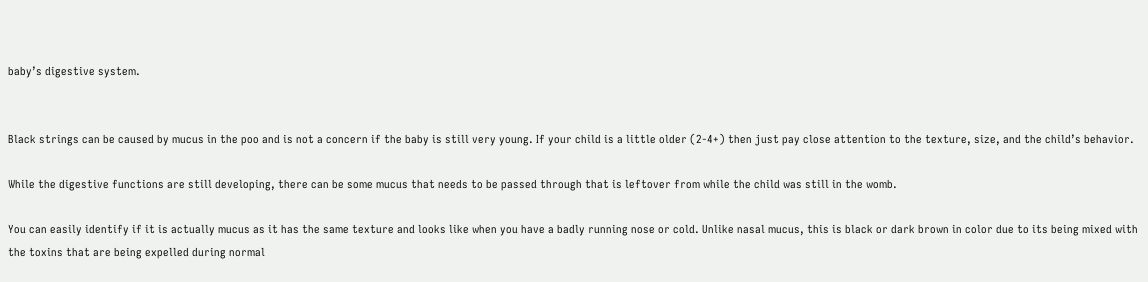baby’s digestive system.


Black strings can be caused by mucus in the poo and is not a concern if the baby is still very young. If your child is a little older (2-4+) then just pay close attention to the texture, size, and the child’s behavior.

While the digestive functions are still developing, there can be some mucus that needs to be passed through that is leftover from while the child was still in the womb.

You can easily identify if it is actually mucus as it has the same texture and looks like when you have a badly running nose or cold. Unlike nasal mucus, this is black or dark brown in color due to its being mixed with the toxins that are being expelled during normal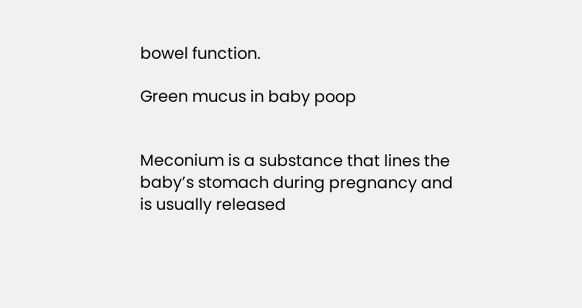bowel function.

Green mucus in baby poop


Meconium is a substance that lines the baby’s stomach during pregnancy and is usually released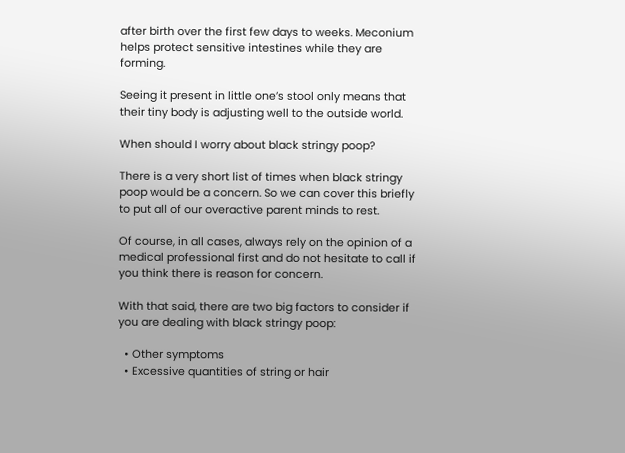after birth over the first few days to weeks. Meconium helps protect sensitive intestines while they are forming.

Seeing it present in little one’s stool only means that their tiny body is adjusting well to the outside world.

When should I worry about black stringy poop?

There is a very short list of times when black stringy poop would be a concern. So we can cover this briefly to put all of our overactive parent minds to rest.

Of course, in all cases, always rely on the opinion of a medical professional first and do not hesitate to call if you think there is reason for concern.

With that said, there are two big factors to consider if you are dealing with black stringy poop:

  • Other symptoms
  • Excessive quantities of string or hair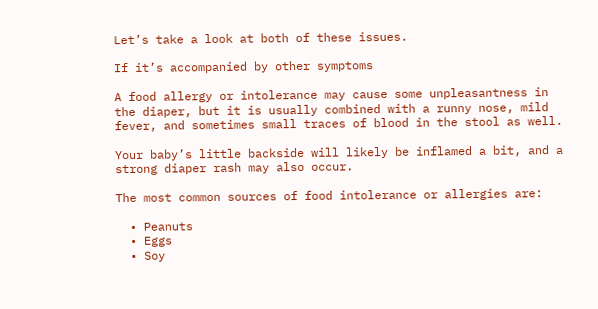Let’s take a look at both of these issues.

If it’s accompanied by other symptoms

A food allergy or intolerance may cause some unpleasantness in the diaper, but it is usually combined with a runny nose, mild fever, and sometimes small traces of blood in the stool as well.

Your baby’s little backside will likely be inflamed a bit, and a strong diaper rash may also occur.

The most common sources of food intolerance or allergies are:

  • Peanuts
  • Eggs
  • Soy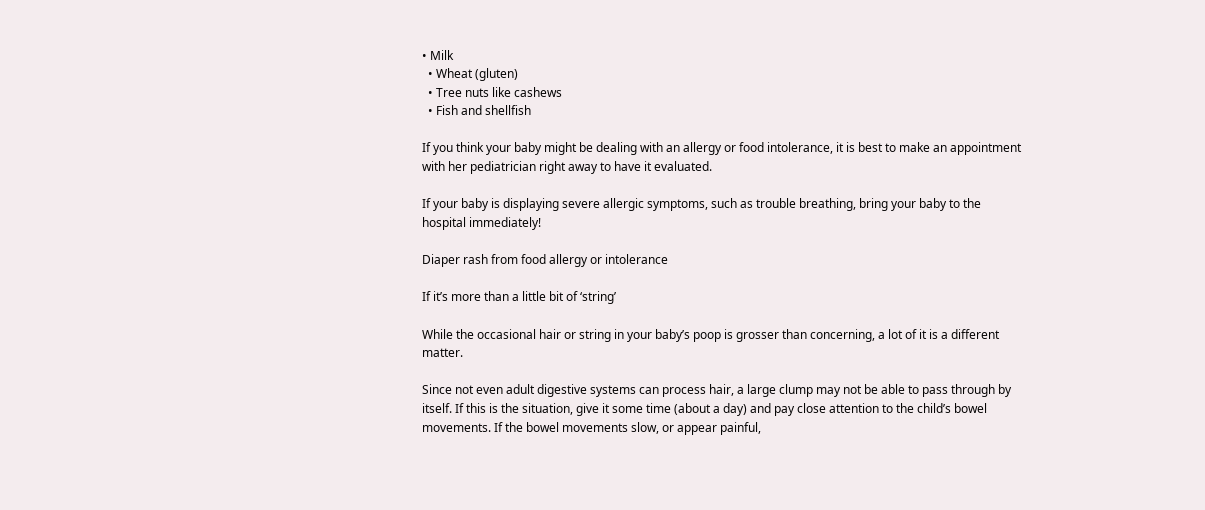• Milk
  • Wheat (gluten)
  • Tree nuts like cashews
  • Fish and shellfish

If you think your baby might be dealing with an allergy or food intolerance, it is best to make an appointment with her pediatrician right away to have it evaluated.

If your baby is displaying severe allergic symptoms, such as trouble breathing, bring your baby to the hospital immediately!

Diaper rash from food allergy or intolerance

If it’s more than a little bit of ‘string’

While the occasional hair or string in your baby’s poop is grosser than concerning, a lot of it is a different matter.

Since not even adult digestive systems can process hair, a large clump may not be able to pass through by itself. If this is the situation, give it some time (about a day) and pay close attention to the child’s bowel movements. If the bowel movements slow, or appear painful,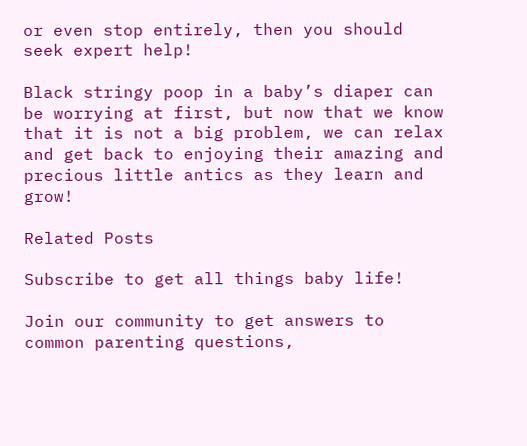or even stop entirely, then you should seek expert help!

Black stringy poop in a baby’s diaper can be worrying at first, but now that we know that it is not a big problem, we can relax and get back to enjoying their amazing and precious little antics as they learn and grow!

Related Posts

Subscribe to get all things baby life!

Join our community to get answers to common parenting questions,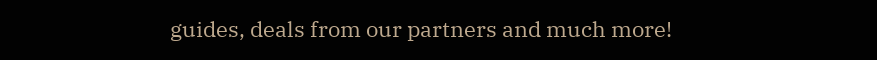guides, deals from our partners and much more!